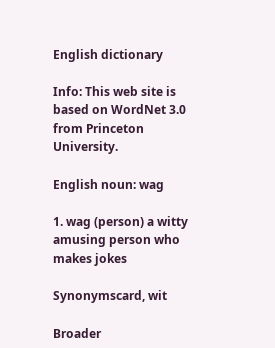English dictionary

Info: This web site is based on WordNet 3.0 from Princeton University.

English noun: wag

1. wag (person) a witty amusing person who makes jokes

Synonymscard, wit

Broader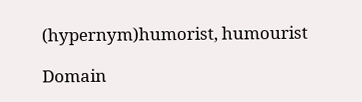(hypernym)humorist, humourist

Domain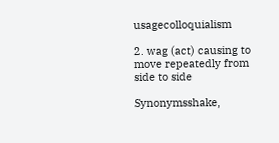usagecolloquialism

2. wag (act) causing to move repeatedly from side to side

Synonymsshake,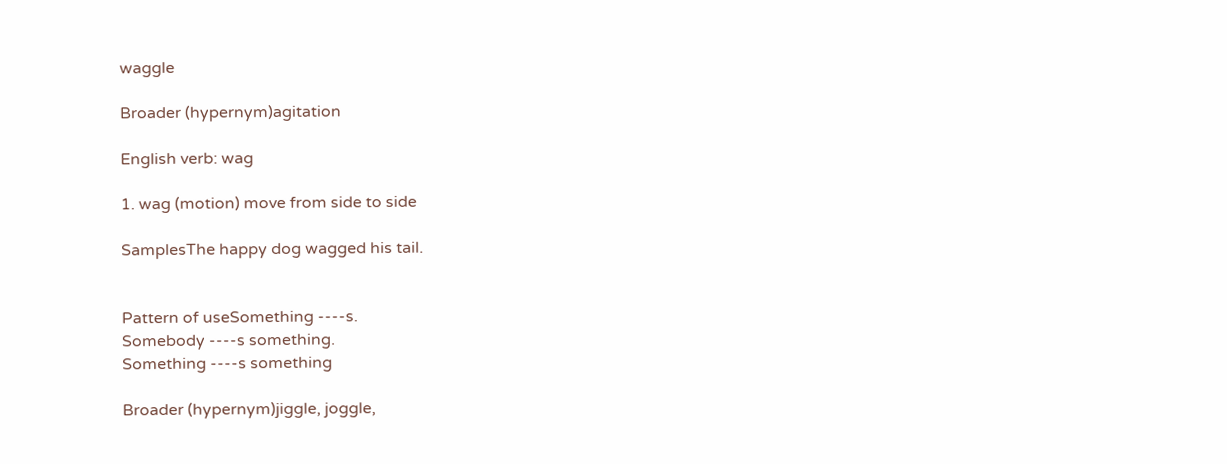waggle

Broader (hypernym)agitation

English verb: wag

1. wag (motion) move from side to side

SamplesThe happy dog wagged his tail.


Pattern of useSomething ----s.
Somebody ----s something.
Something ----s something

Broader (hypernym)jiggle, joggle,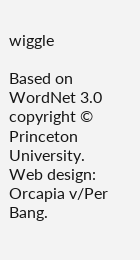wiggle

Based on WordNet 3.0 copyright © Princeton University.
Web design: Orcapia v/Per Bang.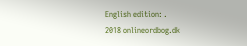English edition: .
2018 onlineordbog.dk